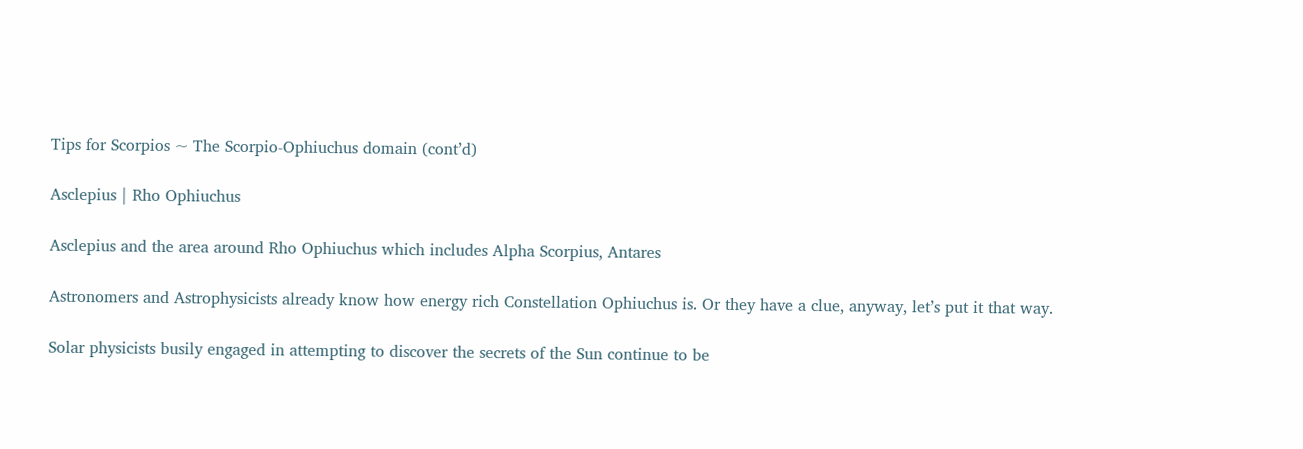Tips for Scorpios ~ The Scorpio-Ophiuchus domain (cont’d)

Asclepius | Rho Ophiuchus

Asclepius and the area around Rho Ophiuchus which includes Alpha Scorpius, Antares

Astronomers and Astrophysicists already know how energy rich Constellation Ophiuchus is. Or they have a clue, anyway, let’s put it that way.

Solar physicists busily engaged in attempting to discover the secrets of the Sun continue to be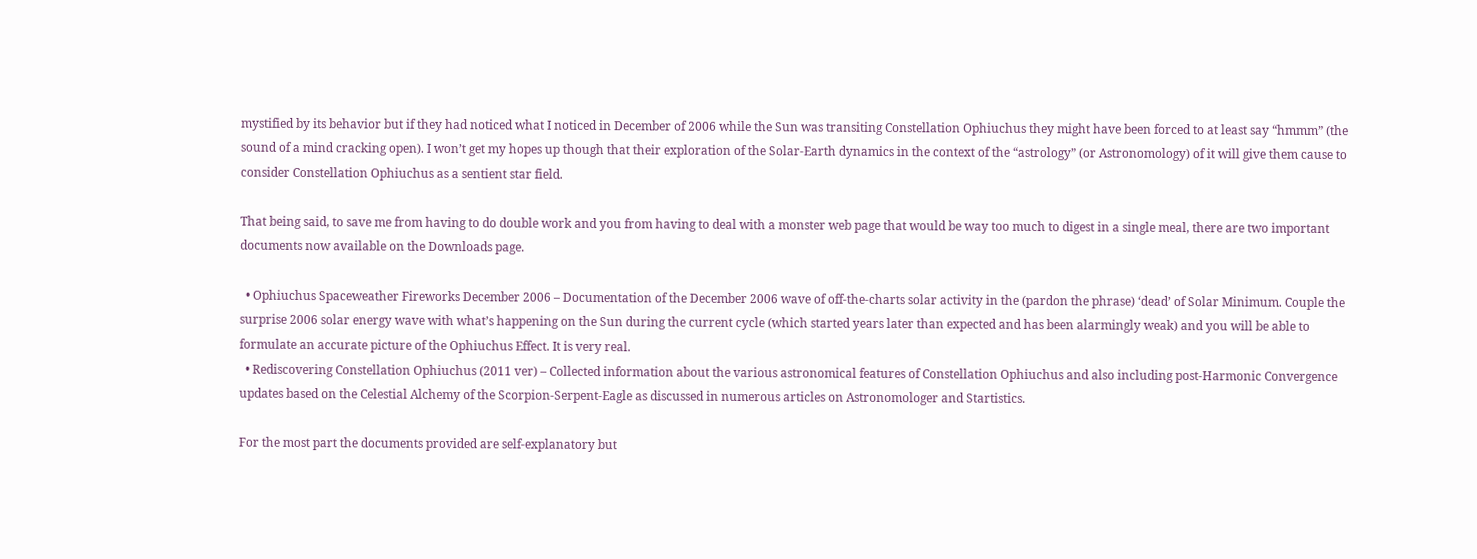mystified by its behavior but if they had noticed what I noticed in December of 2006 while the Sun was transiting Constellation Ophiuchus they might have been forced to at least say “hmmm” (the sound of a mind cracking open). I won’t get my hopes up though that their exploration of the Solar-Earth dynamics in the context of the “astrology” (or Astronomology) of it will give them cause to consider Constellation Ophiuchus as a sentient star field.

That being said, to save me from having to do double work and you from having to deal with a monster web page that would be way too much to digest in a single meal, there are two important documents now available on the Downloads page.

  • Ophiuchus Spaceweather Fireworks December 2006 – Documentation of the December 2006 wave of off-the-charts solar activity in the (pardon the phrase) ‘dead’ of Solar Minimum. Couple the surprise 2006 solar energy wave with what’s happening on the Sun during the current cycle (which started years later than expected and has been alarmingly weak) and you will be able to formulate an accurate picture of the Ophiuchus Effect. It is very real.
  • Rediscovering Constellation Ophiuchus (2011 ver) – Collected information about the various astronomical features of Constellation Ophiuchus and also including post-Harmonic Convergence updates based on the Celestial Alchemy of the Scorpion-Serpent-Eagle as discussed in numerous articles on Astronomologer and Startistics.

For the most part the documents provided are self-explanatory but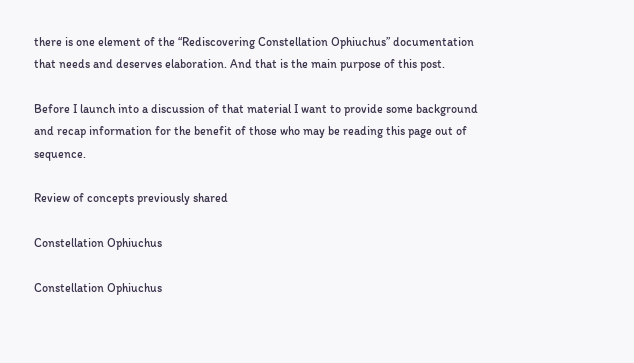there is one element of the “Rediscovering Constellation Ophiuchus” documentation that needs and deserves elaboration. And that is the main purpose of this post.

Before I launch into a discussion of that material I want to provide some background and recap information for the benefit of those who may be reading this page out of sequence.

Review of concepts previously shared

Constellation Ophiuchus

Constellation Ophiuchus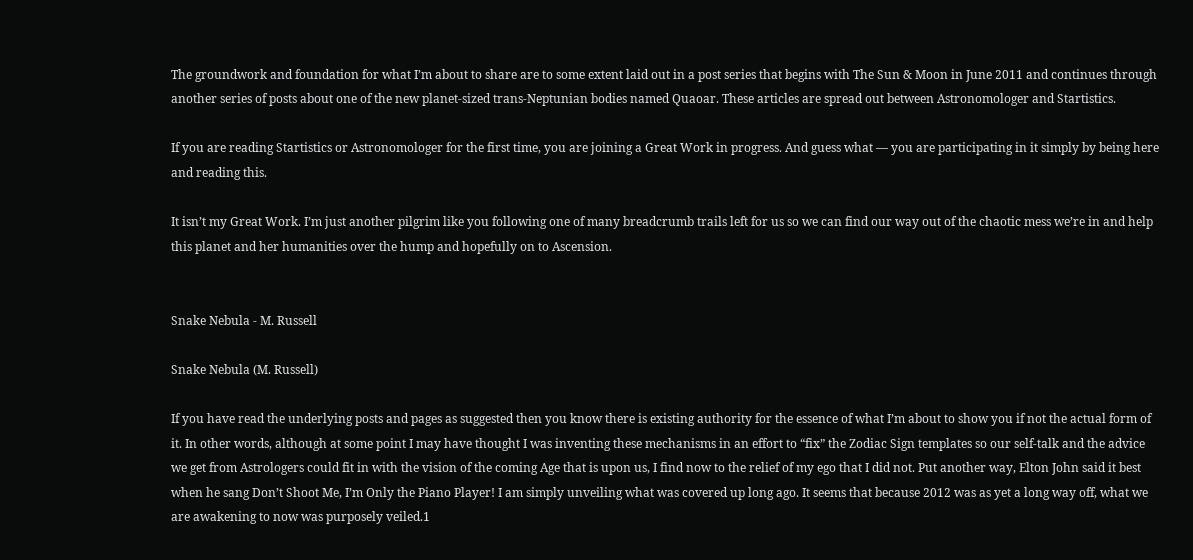The groundwork and foundation for what I’m about to share are to some extent laid out in a post series that begins with The Sun & Moon in June 2011 and continues through another series of posts about one of the new planet-sized trans-Neptunian bodies named Quaoar. These articles are spread out between Astronomologer and Startistics.

If you are reading Startistics or Astronomologer for the first time, you are joining a Great Work in progress. And guess what — you are participating in it simply by being here and reading this.

It isn’t my Great Work. I’m just another pilgrim like you following one of many breadcrumb trails left for us so we can find our way out of the chaotic mess we’re in and help this planet and her humanities over the hump and hopefully on to Ascension.


Snake Nebula - M. Russell

Snake Nebula (M. Russell)

If you have read the underlying posts and pages as suggested then you know there is existing authority for the essence of what I’m about to show you if not the actual form of it. In other words, although at some point I may have thought I was inventing these mechanisms in an effort to “fix” the Zodiac Sign templates so our self-talk and the advice we get from Astrologers could fit in with the vision of the coming Age that is upon us, I find now to the relief of my ego that I did not. Put another way, Elton John said it best when he sang Don’t Shoot Me, I’m Only the Piano Player! I am simply unveiling what was covered up long ago. It seems that because 2012 was as yet a long way off, what we are awakening to now was purposely veiled.1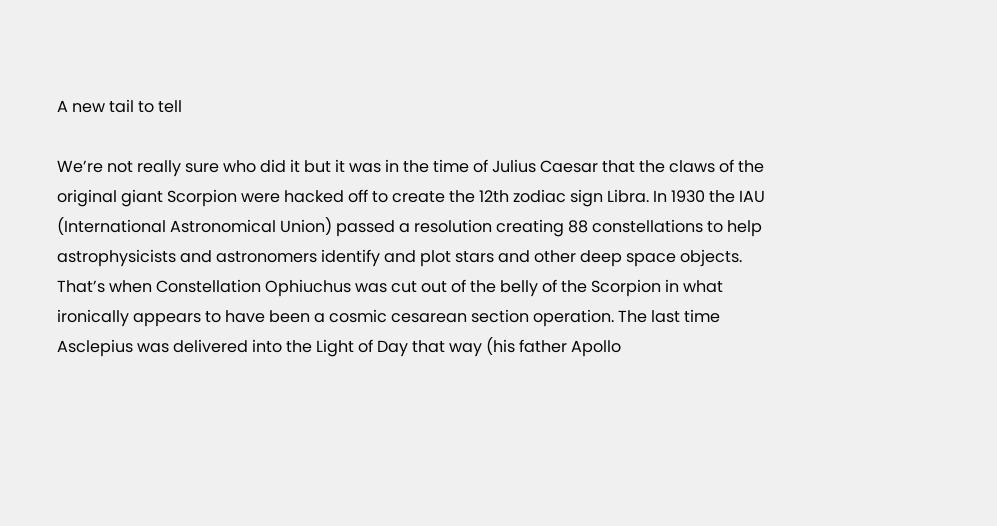A new tail to tell

We’re not really sure who did it but it was in the time of Julius Caesar that the claws of the original giant Scorpion were hacked off to create the 12th zodiac sign Libra. In 1930 the IAU (International Astronomical Union) passed a resolution creating 88 constellations to help astrophysicists and astronomers identify and plot stars and other deep space objects. That’s when Constellation Ophiuchus was cut out of the belly of the Scorpion in what ironically appears to have been a cosmic cesarean section operation. The last time Asclepius was delivered into the Light of Day that way (his father Apollo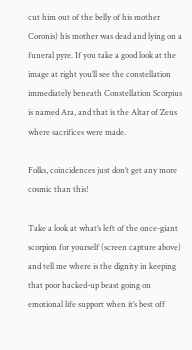cut him out of the belly of his mother Coronis) his mother was dead and lying on a funeral pyre. If you take a good look at the image at right you’ll see the constellation immediately beneath Constellation Scorpius is named Ara, and that is the Altar of Zeus where sacrifices were made.

Folks, coincidences just don’t get any more cosmic than this!

Take a look at what’s left of the once-giant scorpion for yourself (screen capture above) and tell me where is the dignity in keeping that poor hacked-up beast going on emotional life support when it’s best off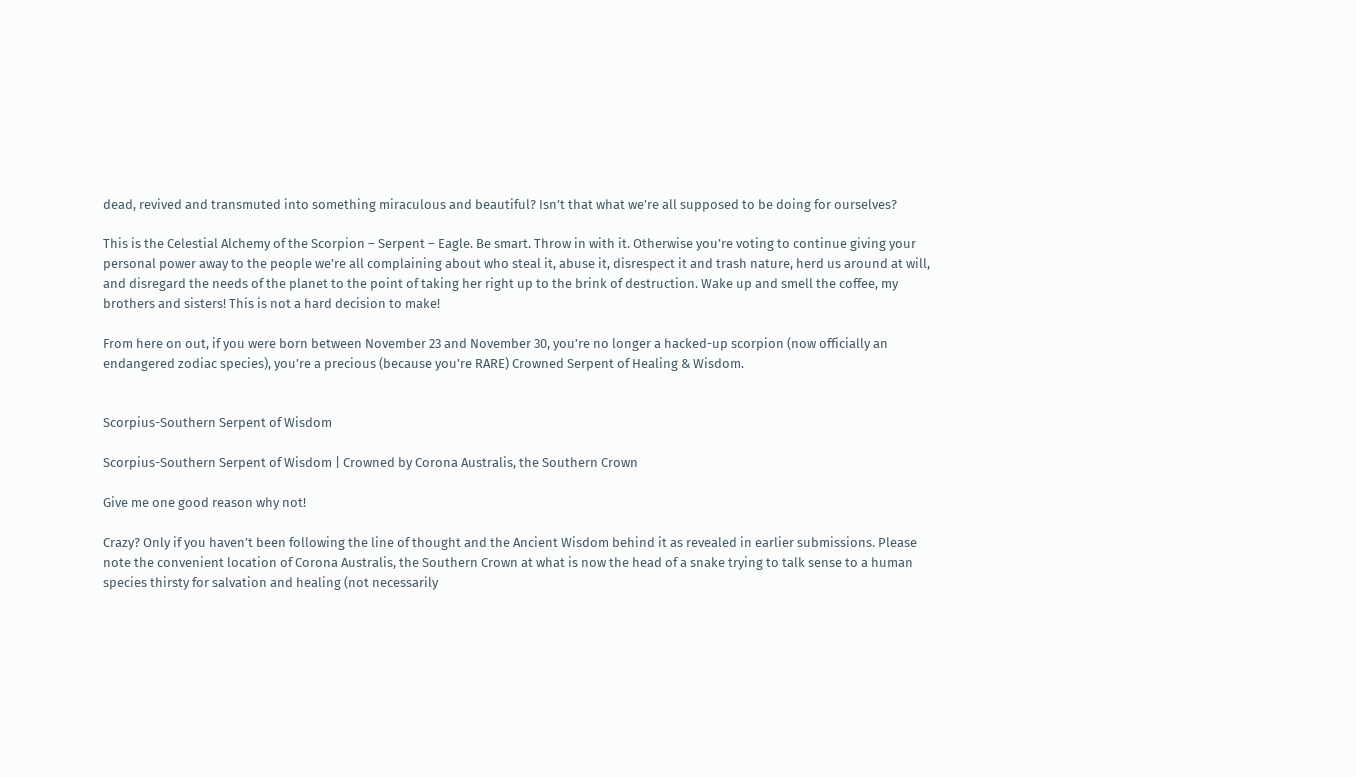dead, revived and transmuted into something miraculous and beautiful? Isn’t that what we’re all supposed to be doing for ourselves?

This is the Celestial Alchemy of the Scorpion – Serpent – Eagle. Be smart. Throw in with it. Otherwise you’re voting to continue giving your personal power away to the people we’re all complaining about who steal it, abuse it, disrespect it and trash nature, herd us around at will, and disregard the needs of the planet to the point of taking her right up to the brink of destruction. Wake up and smell the coffee, my brothers and sisters! This is not a hard decision to make!

From here on out, if you were born between November 23 and November 30, you’re no longer a hacked-up scorpion (now officially an endangered zodiac species), you’re a precious (because you’re RARE) Crowned Serpent of Healing & Wisdom.


Scorpius-Southern Serpent of Wisdom

Scorpius-Southern Serpent of Wisdom | Crowned by Corona Australis, the Southern Crown

Give me one good reason why not!

Crazy? Only if you haven’t been following the line of thought and the Ancient Wisdom behind it as revealed in earlier submissions. Please note the convenient location of Corona Australis, the Southern Crown at what is now the head of a snake trying to talk sense to a human species thirsty for salvation and healing (not necessarily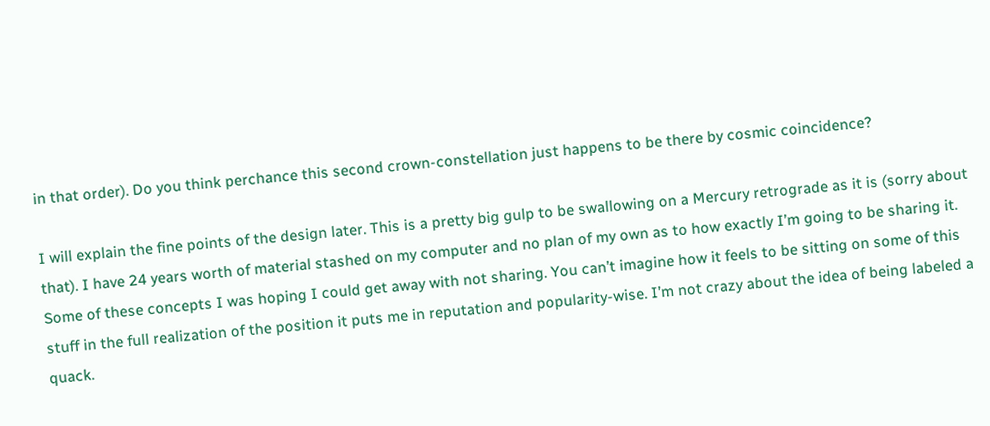in that order). Do you think perchance this second crown-constellation just happens to be there by cosmic coincidence?

I will explain the fine points of the design later. This is a pretty big gulp to be swallowing on a Mercury retrograde as it is (sorry about that). I have 24 years worth of material stashed on my computer and no plan of my own as to how exactly I’m going to be sharing it. Some of these concepts I was hoping I could get away with not sharing. You can’t imagine how it feels to be sitting on some of this stuff in the full realization of the position it puts me in reputation and popularity-wise. I’m not crazy about the idea of being labeled a quack.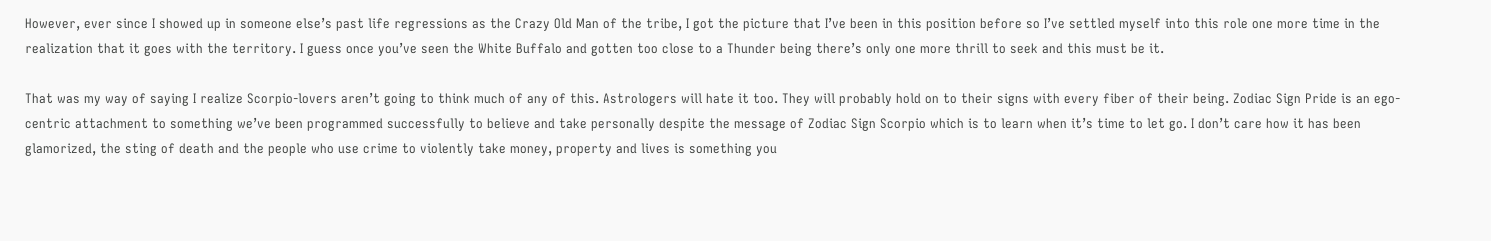However, ever since I showed up in someone else’s past life regressions as the Crazy Old Man of the tribe, I got the picture that I’ve been in this position before so I’ve settled myself into this role one more time in the realization that it goes with the territory. I guess once you’ve seen the White Buffalo and gotten too close to a Thunder being there’s only one more thrill to seek and this must be it.

That was my way of saying I realize Scorpio-lovers aren’t going to think much of any of this. Astrologers will hate it too. They will probably hold on to their signs with every fiber of their being. Zodiac Sign Pride is an ego-centric attachment to something we’ve been programmed successfully to believe and take personally despite the message of Zodiac Sign Scorpio which is to learn when it’s time to let go. I don’t care how it has been glamorized, the sting of death and the people who use crime to violently take money, property and lives is something you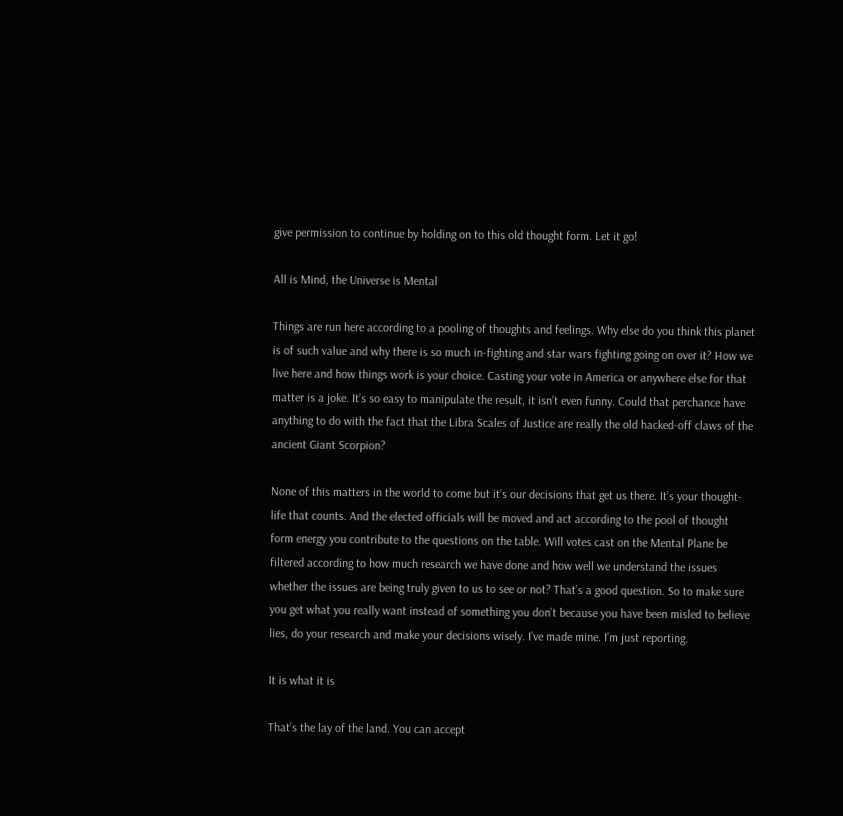give permission to continue by holding on to this old thought form. Let it go!

All is Mind, the Universe is Mental

Things are run here according to a pooling of thoughts and feelings. Why else do you think this planet is of such value and why there is so much in-fighting and star wars fighting going on over it? How we live here and how things work is your choice. Casting your vote in America or anywhere else for that matter is a joke. It’s so easy to manipulate the result, it isn’t even funny. Could that perchance have anything to do with the fact that the Libra Scales of Justice are really the old hacked-off claws of the ancient Giant Scorpion?

None of this matters in the world to come but it’s our decisions that get us there. It’s your thought-life that counts. And the elected officials will be moved and act according to the pool of thought form energy you contribute to the questions on the table. Will votes cast on the Mental Plane be filtered according to how much research we have done and how well we understand the issues whether the issues are being truly given to us to see or not? That’s a good question. So to make sure you get what you really want instead of something you don’t because you have been misled to believe lies, do your research and make your decisions wisely. I’ve made mine. I’m just reporting.

It is what it is

That’s the lay of the land. You can accept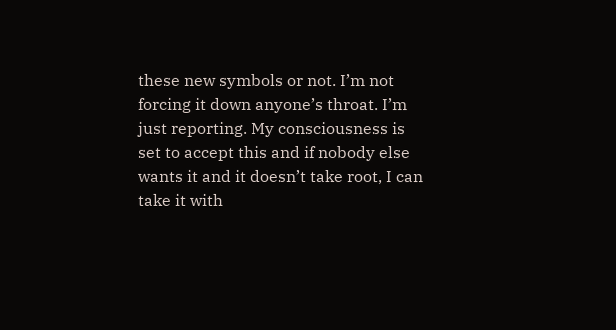these new symbols or not. I’m not forcing it down anyone’s throat. I’m just reporting. My consciousness is set to accept this and if nobody else wants it and it doesn’t take root, I can take it with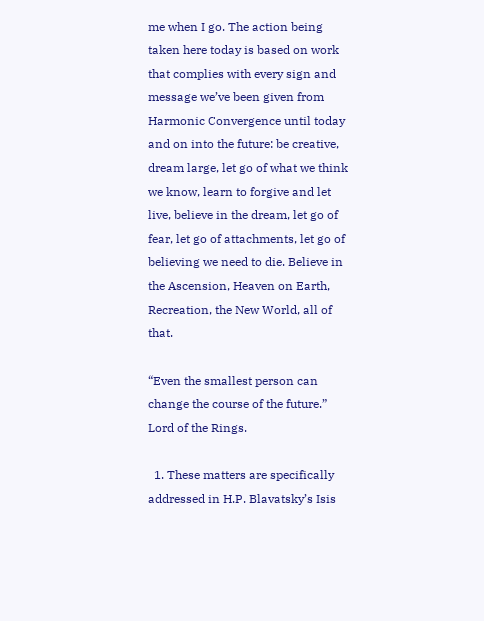me when I go. The action being taken here today is based on work that complies with every sign and message we’ve been given from Harmonic Convergence until today and on into the future: be creative, dream large, let go of what we think we know, learn to forgive and let live, believe in the dream, let go of fear, let go of attachments, let go of believing we need to die. Believe in the Ascension, Heaven on Earth, Recreation, the New World, all of that.

“Even the smallest person can change the course of the future.” Lord of the Rings.

  1. These matters are specifically addressed in H.P. Blavatsky’s Isis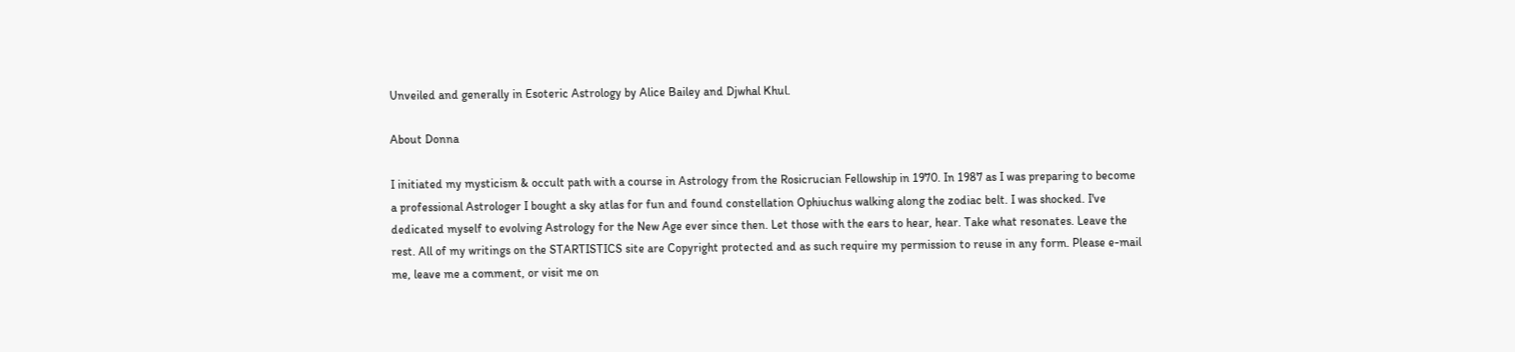Unveiled and generally in Esoteric Astrology by Alice Bailey and Djwhal Khul.

About Donna

I initiated my mysticism & occult path with a course in Astrology from the Rosicrucian Fellowship in 1970. In 1987 as I was preparing to become a professional Astrologer I bought a sky atlas for fun and found constellation Ophiuchus walking along the zodiac belt. I was shocked. I've dedicated myself to evolving Astrology for the New Age ever since then. Let those with the ears to hear, hear. Take what resonates. Leave the rest. All of my writings on the STARTISTICS site are Copyright protected and as such require my permission to reuse in any form. Please e-mail me, leave me a comment, or visit me on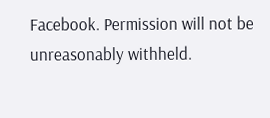Facebook. Permission will not be unreasonably withheld.